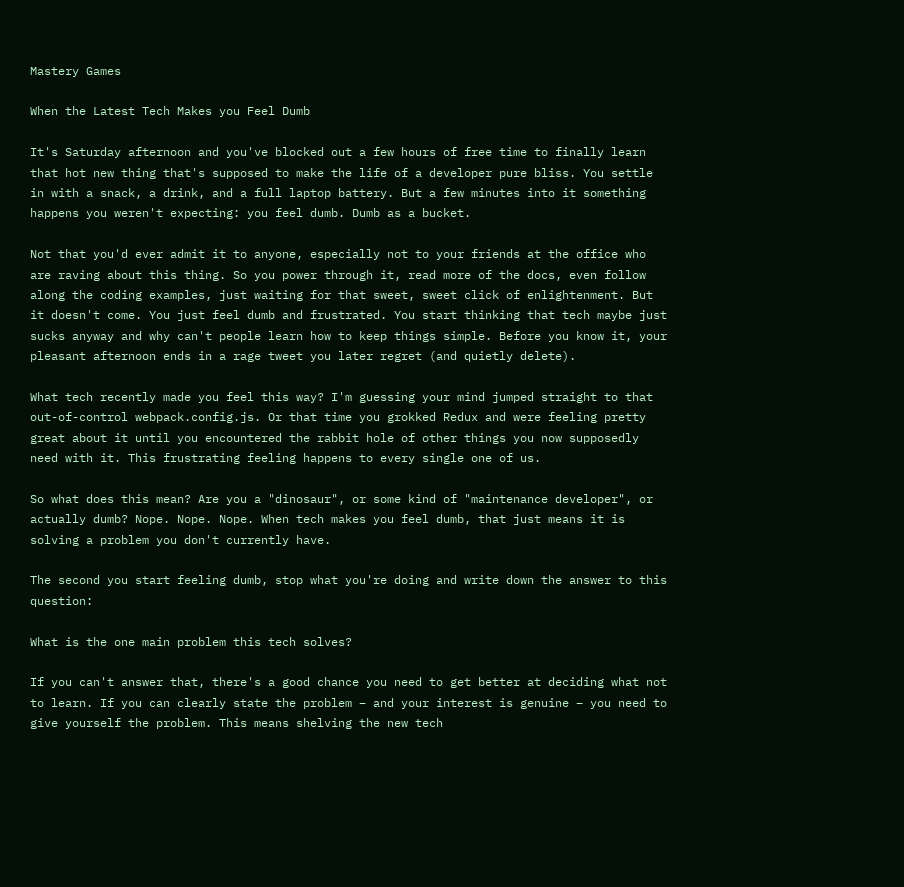Mastery Games

When the Latest Tech Makes you Feel Dumb

It's Saturday afternoon and you've blocked out a few hours of free time to finally learn that hot new thing that's supposed to make the life of a developer pure bliss. You settle in with a snack, a drink, and a full laptop battery. But a few minutes into it something happens you weren't expecting: you feel dumb. Dumb as a bucket.

Not that you'd ever admit it to anyone, especially not to your friends at the office who are raving about this thing. So you power through it, read more of the docs, even follow along the coding examples, just waiting for that sweet, sweet click of enlightenment. But it doesn't come. You just feel dumb and frustrated. You start thinking that tech maybe just sucks anyway and why can't people learn how to keep things simple. Before you know it, your pleasant afternoon ends in a rage tweet you later regret (and quietly delete).

What tech recently made you feel this way? I'm guessing your mind jumped straight to that out-of-control webpack.config.js. Or that time you grokked Redux and were feeling pretty great about it until you encountered the rabbit hole of other things you now supposedly need with it. This frustrating feeling happens to every single one of us.

So what does this mean? Are you a "dinosaur", or some kind of "maintenance developer", or actually dumb? Nope. Nope. Nope. When tech makes you feel dumb, that just means it is solving a problem you don't currently have.

The second you start feeling dumb, stop what you're doing and write down the answer to this question:

What is the one main problem this tech solves?

If you can't answer that, there's a good chance you need to get better at deciding what not to learn. If you can clearly state the problem – and your interest is genuine – you need to give yourself the problem. This means shelving the new tech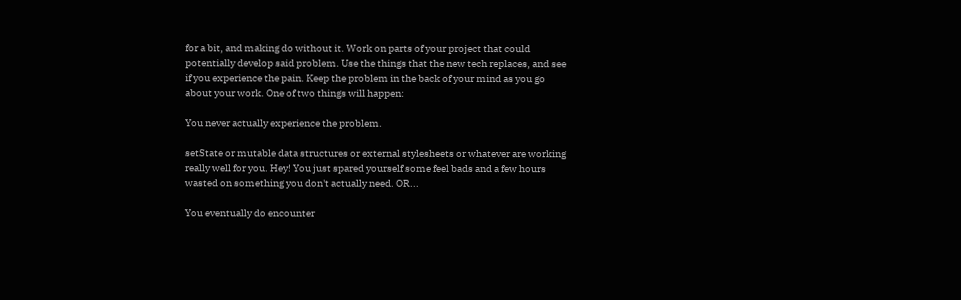for a bit, and making do without it. Work on parts of your project that could potentially develop said problem. Use the things that the new tech replaces, and see if you experience the pain. Keep the problem in the back of your mind as you go about your work. One of two things will happen:

You never actually experience the problem.

setState or mutable data structures or external stylesheets or whatever are working really well for you. Hey! You just spared yourself some feel bads and a few hours wasted on something you don't actually need. OR...

You eventually do encounter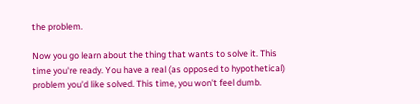the problem.

Now you go learn about the thing that wants to solve it. This time you're ready. You have a real (as opposed to hypothetical) problem you'd like solved. This time, you won't feel dumb.